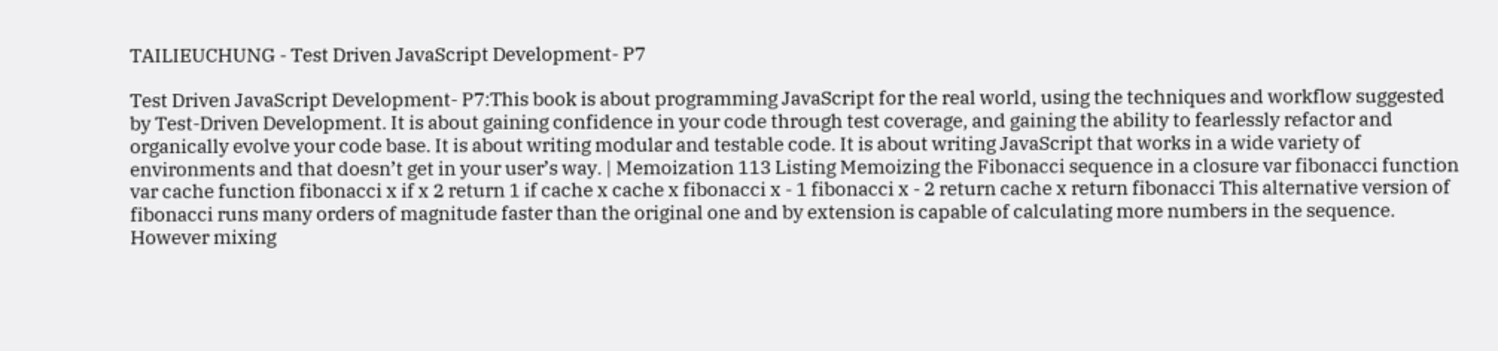TAILIEUCHUNG - Test Driven JavaScript Development- P7

Test Driven JavaScript Development- P7:This book is about programming JavaScript for the real world, using the techniques and workflow suggested by Test-Driven Development. It is about gaining confidence in your code through test coverage, and gaining the ability to fearlessly refactor and organically evolve your code base. It is about writing modular and testable code. It is about writing JavaScript that works in a wide variety of environments and that doesn’t get in your user’s way. | Memoization 113 Listing Memoizing the Fibonacci sequence in a closure var fibonacci function var cache function fibonacci x if x 2 return 1 if cache x cache x fibonacci x - 1 fibonacci x - 2 return cache x return fibonacci This alternative version of fibonacci runs many orders of magnitude faster than the original one and by extension is capable of calculating more numbers in the sequence. However mixing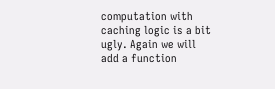computation with caching logic is a bit ugly. Again we will add a function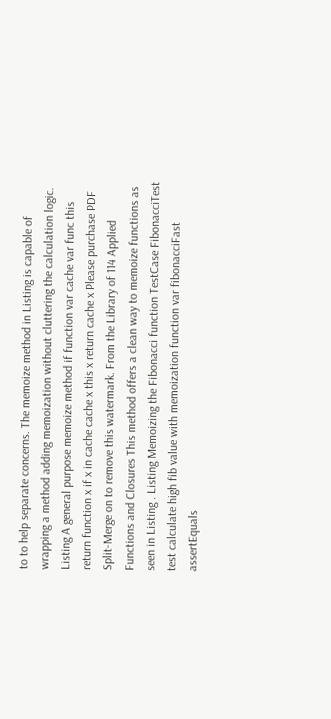to to help separate concerns. The memoize method in Listing is capable of wrapping a method adding memoization without cluttering the calculation logic. Listing A general purpose memoize method if function var cache var func this return function x if x in cache cache x this x return cache x Please purchase PDF Split-Merge on to remove this watermark. From the Library of 114 Applied Functions and Closures This method offers a clean way to memoize functions as seen in Listing . Listing Memoizing the Fibonacci function TestCase FibonacciTest test calculate high fib value with memoization function var fibonacciFast assertEquals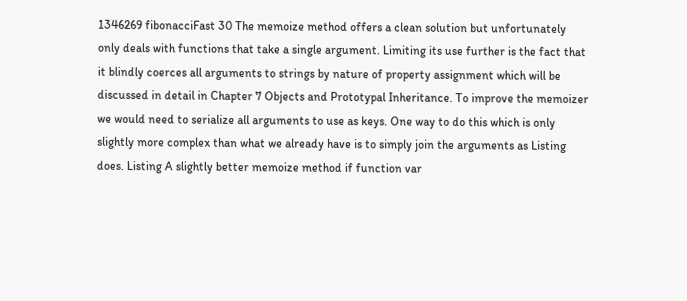1346269 fibonacciFast 30 The memoize method offers a clean solution but unfortunately only deals with functions that take a single argument. Limiting its use further is the fact that it blindly coerces all arguments to strings by nature of property assignment which will be discussed in detail in Chapter 7 Objects and Prototypal Inheritance. To improve the memoizer we would need to serialize all arguments to use as keys. One way to do this which is only slightly more complex than what we already have is to simply join the arguments as Listing does. Listing A slightly better memoize method if function var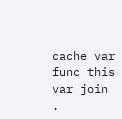cache var func this var join .